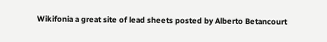Wikifonia a great site of lead sheets posted by Alberto Betancourt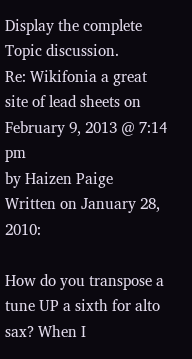Display the complete Topic discussion.
Re: Wikifonia a great site of lead sheets on February 9, 2013 @ 7:14 pm
by Haizen Paige
Written on January 28, 2010:

How do you transpose a tune UP a sixth for alto sax? When I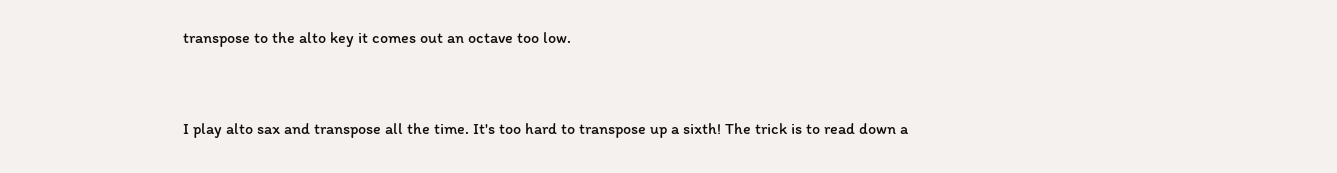transpose to the alto key it comes out an octave too low.


I play alto sax and transpose all the time. It's too hard to transpose up a sixth! The trick is to read down a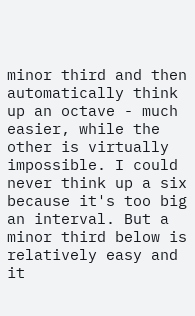minor third and then automatically think up an octave - much easier, while the other is virtually impossible. I could never think up a six because it's too big an interval. But a minor third below is relatively easy and it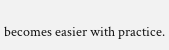becomes easier with practice.